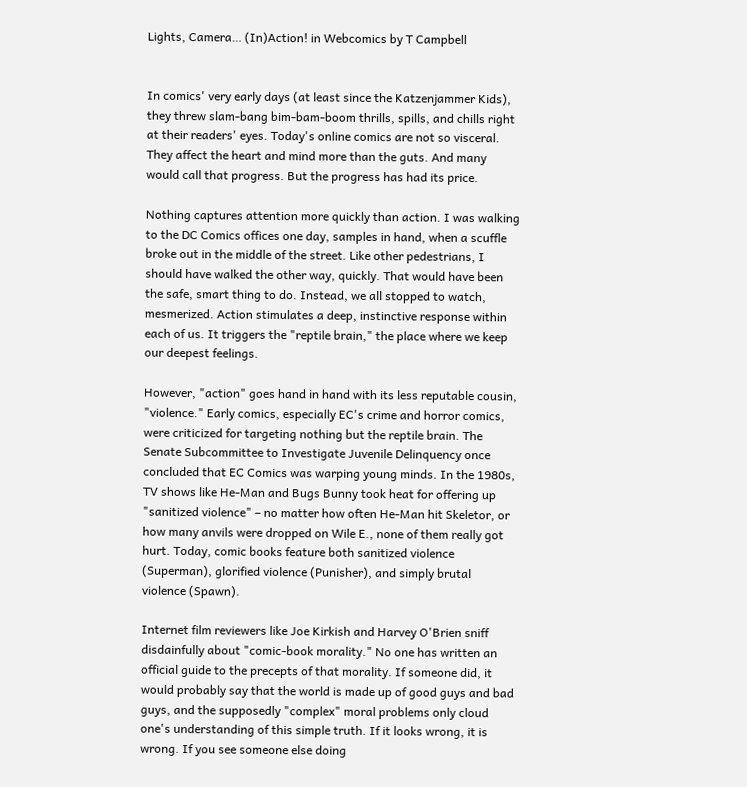Lights, Camera… (In)Action! in Webcomics by T Campbell


In comics' very early days (at least since the Katzenjammer Kids), they threw slam-bang bim-bam-boom thrills, spills, and chills right at their readers' eyes. Today's online comics are not so visceral. They affect the heart and mind more than the guts. And many would call that progress. But the progress has had its price.

Nothing captures attention more quickly than action. I was walking to the DC Comics offices one day, samples in hand, when a scuffle broke out in the middle of the street. Like other pedestrians, I should have walked the other way, quickly. That would have been the safe, smart thing to do. Instead, we all stopped to watch, mesmerized. Action stimulates a deep, instinctive response within each of us. It triggers the "reptile brain," the place where we keep our deepest feelings.

However, "action" goes hand in hand with its less reputable cousin, "violence." Early comics, especially EC's crime and horror comics, were criticized for targeting nothing but the reptile brain. The Senate Subcommittee to Investigate Juvenile Delinquency once concluded that EC Comics was warping young minds. In the 1980s, TV shows like He-Man and Bugs Bunny took heat for offering up "sanitized violence" – no matter how often He-Man hit Skeletor, or how many anvils were dropped on Wile E., none of them really got hurt. Today, comic books feature both sanitized violence (Superman), glorified violence (Punisher), and simply brutal violence (Spawn).

Internet film reviewers like Joe Kirkish and Harvey O'Brien sniff disdainfully about "comic-book morality." No one has written an official guide to the precepts of that morality. If someone did, it would probably say that the world is made up of good guys and bad guys, and the supposedly "complex" moral problems only cloud one's understanding of this simple truth. If it looks wrong, it is wrong. If you see someone else doing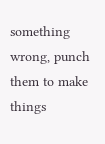something wrong, punch them to make things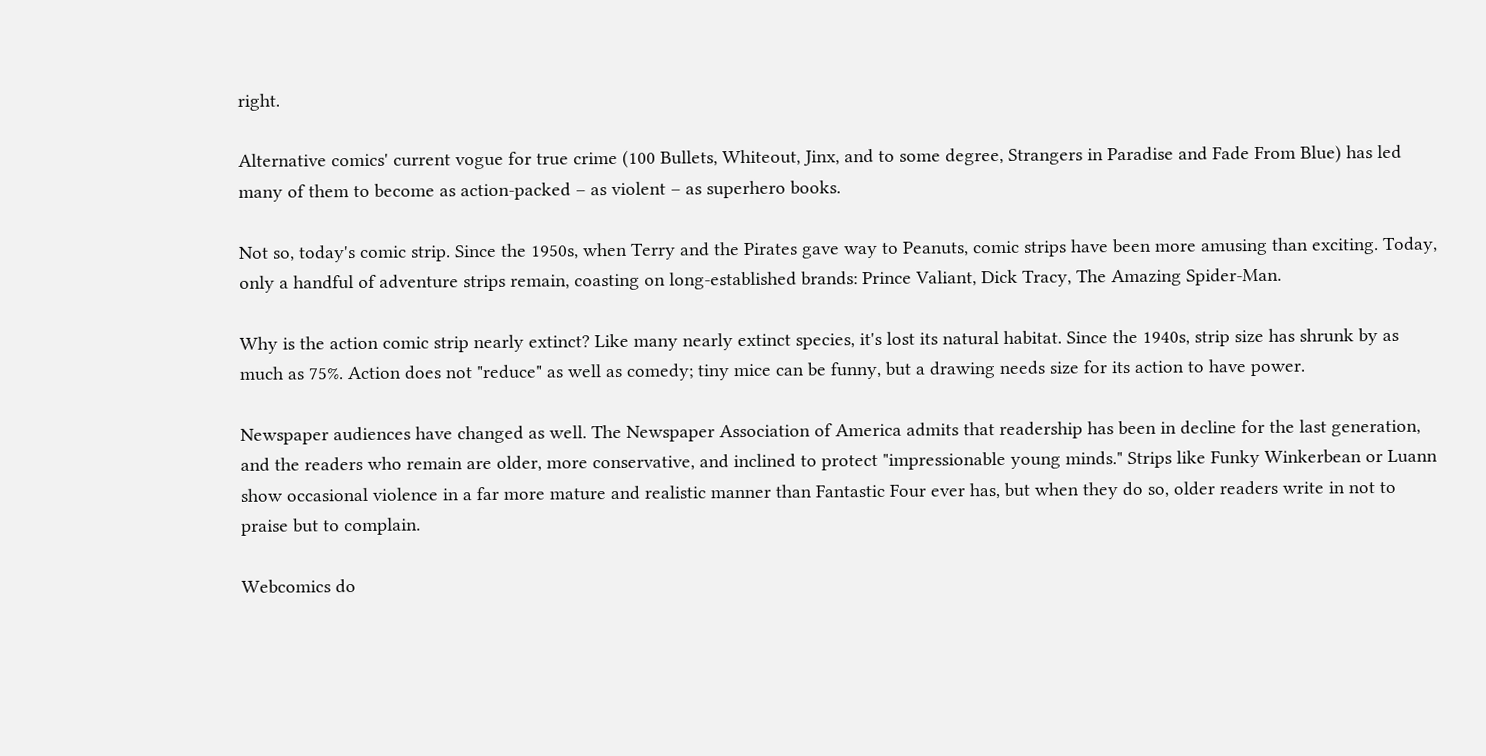right.

Alternative comics' current vogue for true crime (100 Bullets, Whiteout, Jinx, and to some degree, Strangers in Paradise and Fade From Blue) has led many of them to become as action-packed – as violent – as superhero books.

Not so, today's comic strip. Since the 1950s, when Terry and the Pirates gave way to Peanuts, comic strips have been more amusing than exciting. Today, only a handful of adventure strips remain, coasting on long-established brands: Prince Valiant, Dick Tracy, The Amazing Spider-Man.

Why is the action comic strip nearly extinct? Like many nearly extinct species, it's lost its natural habitat. Since the 1940s, strip size has shrunk by as much as 75%. Action does not "reduce" as well as comedy; tiny mice can be funny, but a drawing needs size for its action to have power.

Newspaper audiences have changed as well. The Newspaper Association of America admits that readership has been in decline for the last generation, and the readers who remain are older, more conservative, and inclined to protect "impressionable young minds." Strips like Funky Winkerbean or Luann show occasional violence in a far more mature and realistic manner than Fantastic Four ever has, but when they do so, older readers write in not to praise but to complain.

Webcomics do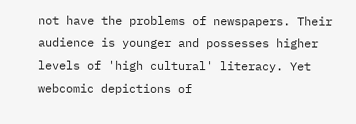not have the problems of newspapers. Their audience is younger and possesses higher levels of 'high cultural' literacy. Yet webcomic depictions of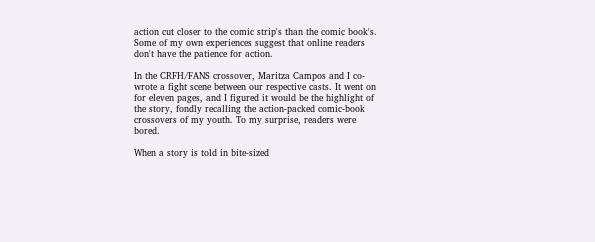action cut closer to the comic strip's than the comic book's. Some of my own experiences suggest that online readers don't have the patience for action.

In the CRFH/FANS crossover, Maritza Campos and I co-wrote a fight scene between our respective casts. It went on for eleven pages, and I figured it would be the highlight of the story, fondly recalling the action-packed comic-book crossovers of my youth. To my surprise, readers were bored.

When a story is told in bite-sized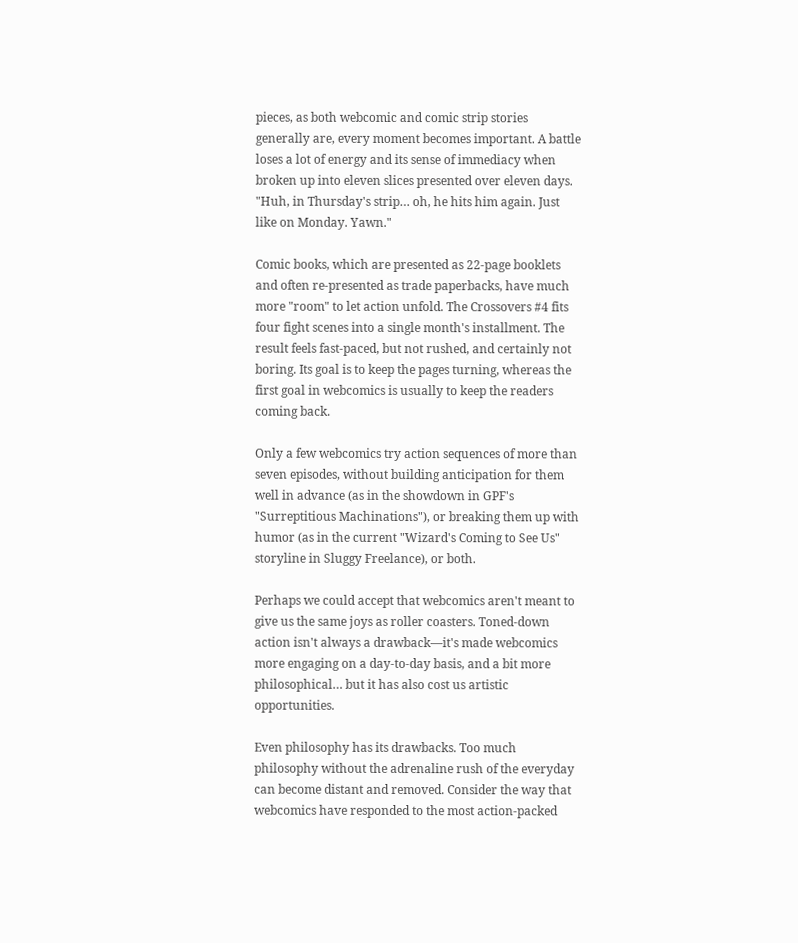pieces, as both webcomic and comic strip stories generally are, every moment becomes important. A battle loses a lot of energy and its sense of immediacy when broken up into eleven slices presented over eleven days. "Huh, in Thursday's strip… oh, he hits him again. Just like on Monday. Yawn."

Comic books, which are presented as 22-page booklets and often re-presented as trade paperbacks, have much more "room" to let action unfold. The Crossovers #4 fits four fight scenes into a single month's installment. The result feels fast-paced, but not rushed, and certainly not boring. Its goal is to keep the pages turning, whereas the first goal in webcomics is usually to keep the readers coming back.

Only a few webcomics try action sequences of more than seven episodes, without building anticipation for them well in advance (as in the showdown in GPF's "Surreptitious Machinations"), or breaking them up with humor (as in the current "Wizard's Coming to See Us" storyline in Sluggy Freelance), or both.

Perhaps we could accept that webcomics aren't meant to give us the same joys as roller coasters. Toned-down action isn't always a drawback—it's made webcomics more engaging on a day-to-day basis, and a bit more philosophical… but it has also cost us artistic opportunities.

Even philosophy has its drawbacks. Too much philosophy without the adrenaline rush of the everyday can become distant and removed. Consider the way that webcomics have responded to the most action-packed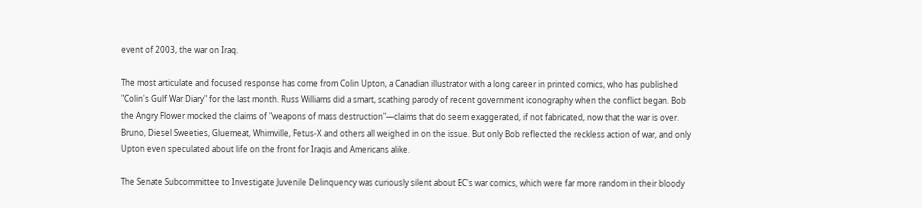event of 2003, the war on Iraq.

The most articulate and focused response has come from Colin Upton, a Canadian illustrator with a long career in printed comics, who has published "Colin's Gulf War Diary" for the last month. Russ Williams did a smart, scathing parody of recent government iconography when the conflict began. Bob the Angry Flower mocked the claims of "weapons of mass destruction"—claims that do seem exaggerated, if not fabricated, now that the war is over. Bruno, Diesel Sweeties, Gluemeat, Whimville, Fetus-X and others all weighed in on the issue. But only Bob reflected the reckless action of war, and only Upton even speculated about life on the front for Iraqis and Americans alike.

The Senate Subcommittee to Investigate Juvenile Delinquency was curiously silent about EC's war comics, which were far more random in their bloody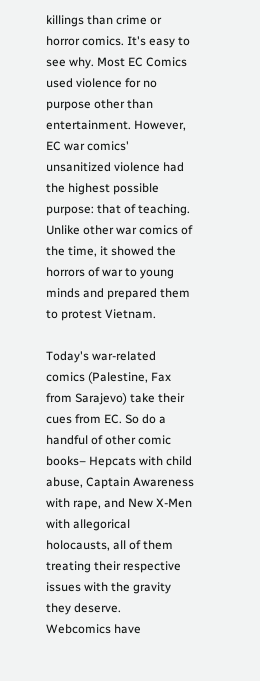killings than crime or horror comics. It's easy to see why. Most EC Comics used violence for no purpose other than entertainment. However, EC war comics' unsanitized violence had the highest possible purpose: that of teaching. Unlike other war comics of the time, it showed the horrors of war to young minds and prepared them to protest Vietnam.

Today's war-related comics (Palestine, Fax from Sarajevo) take their cues from EC. So do a handful of other comic books– Hepcats with child abuse, Captain Awareness with rape, and New X-Men with allegorical holocausts, all of them treating their respective issues with the gravity they deserve.
Webcomics have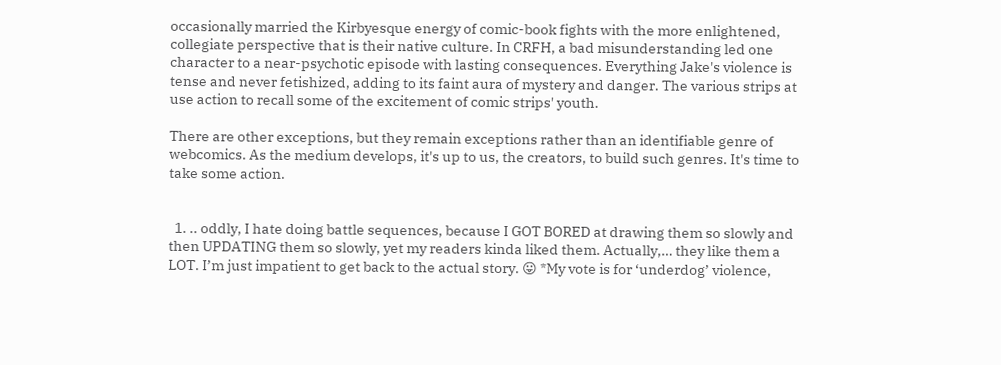occasionally married the Kirbyesque energy of comic-book fights with the more enlightened, collegiate perspective that is their native culture. In CRFH, a bad misunderstanding led one character to a near-psychotic episode with lasting consequences. Everything Jake's violence is tense and never fetishized, adding to its faint aura of mystery and danger. The various strips at use action to recall some of the excitement of comic strips' youth.

There are other exceptions, but they remain exceptions rather than an identifiable genre of webcomics. As the medium develops, it's up to us, the creators, to build such genres. It's time to take some action.


  1. .. oddly, I hate doing battle sequences, because I GOT BORED at drawing them so slowly and then UPDATING them so slowly, yet my readers kinda liked them. Actually,… they like them a LOT. I’m just impatient to get back to the actual story. 😛 *My vote is for ‘underdog’ violence,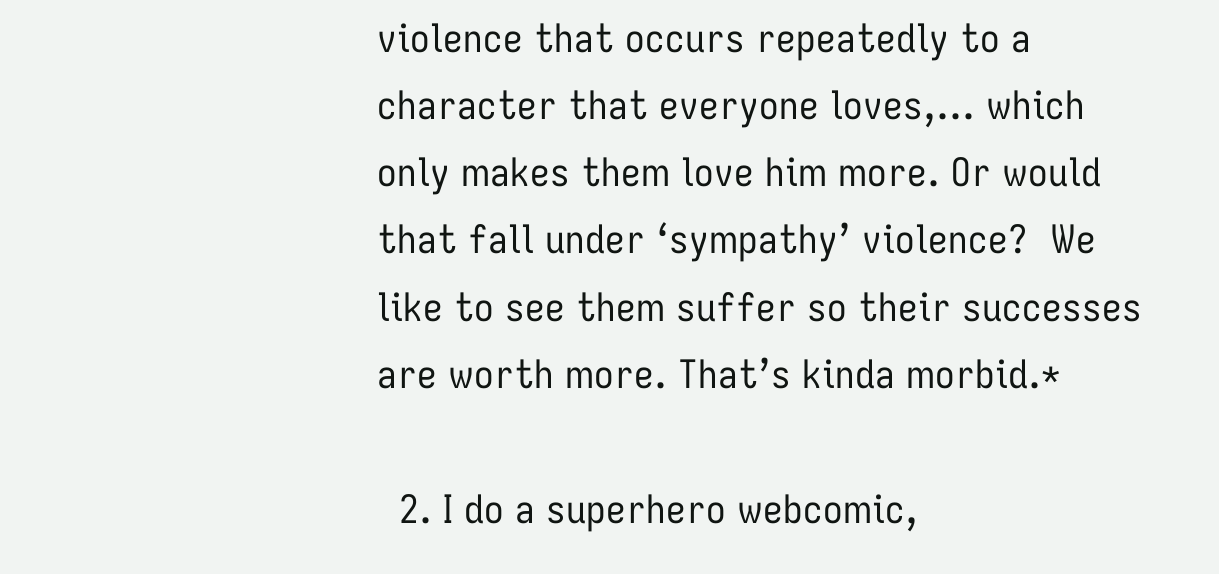violence that occurs repeatedly to a character that everyone loves,… which only makes them love him more. Or would that fall under ‘sympathy’ violence?  We like to see them suffer so their successes are worth more. That’s kinda morbid.*

  2. I do a superhero webcomic,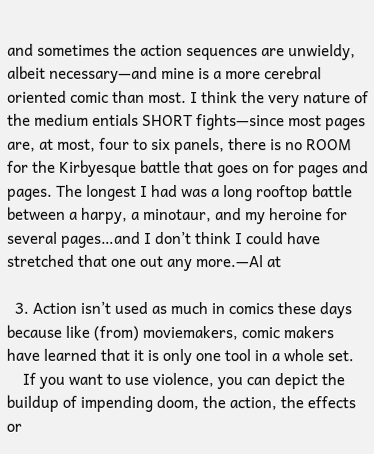and sometimes the action sequences are unwieldy, albeit necessary—and mine is a more cerebral oriented comic than most. I think the very nature of the medium entials SHORT fights—since most pages are, at most, four to six panels, there is no ROOM for the Kirbyesque battle that goes on for pages and pages. The longest I had was a long rooftop battle between a harpy, a minotaur, and my heroine for several pages…and I don’t think I could have stretched that one out any more.—Al at

  3. Action isn’t used as much in comics these days because like (from) moviemakers, comic makers have learned that it is only one tool in a whole set.
    If you want to use violence, you can depict the buildup of impending doom, the action, the effects or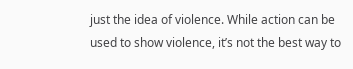just the idea of violence. While action can be used to show violence, it’s not the best way to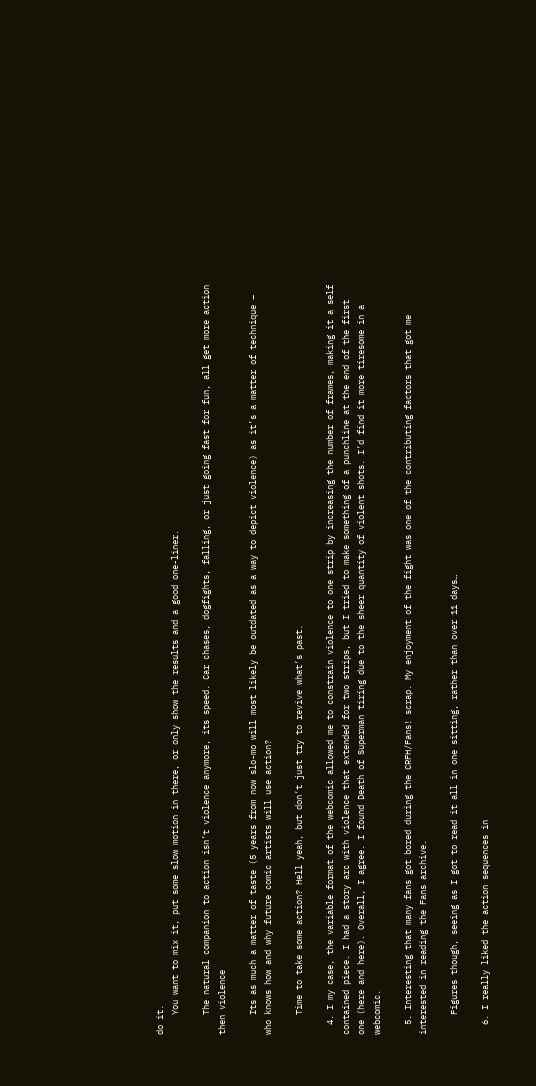do it.
    You want to mix it, put some slow motion in there, or only show the results and a good one-liner.

    The natural companion to action isn’t violence anymore, its speed. Car chases, dogfights, falling, or just going fast for fun, all get more action then violence

    Its as much a matter of taste (5 years from now slo-mo will most likely be outdated as a way to depict violence) as it’s a matter of technique – who knows how and why future comic artists will use action?

    Time to take some action? Hell yeah, but don’t just try to revive what’s past.

  4. I my case, the variable format of the webcomic allowed me to constrain violence to one strip by increasing the number of frames, making it a self contained piece. I had a story arc with violence that extended for two strips, but I tried to make something of a punchline at the end of the first one (here and here). Overall, I agree. I found Death of Superman tiring due to the sheer quantity of violent shots. I’d find it more tiresome in a webcomic.

  5. Interesting that many fans got bored during the CRFH/Fans! scrap. My enjoyment of the fight was one of the contributing factors that got me interested in reading the Fans archive.

    Figures though, seeing as I got to read it all in one sitting, rather than over 11 days…

  6. I really liked the action sequences in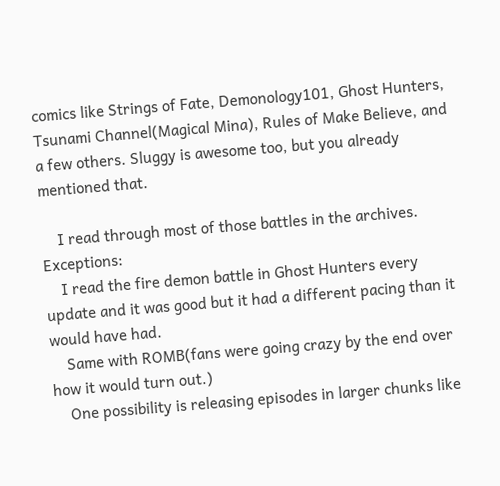comics like Strings of Fate, Demonology101, Ghost Hunters, Tsunami Channel(Magical Mina), Rules of Make Believe, and a few others. Sluggy is awesome too, but you already mentioned that.

    I read through most of those battles in the archives. Exceptions:
    I read the fire demon battle in Ghost Hunters every update and it was good but it had a different pacing than it would have had.
    Same with ROMB(fans were going crazy by the end over how it would turn out.)
    One possibility is releasing episodes in larger chunks like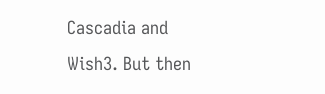Cascadia and Wish3. But then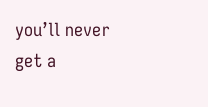you’ll never get a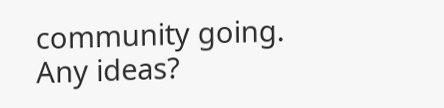community going. Any ideas?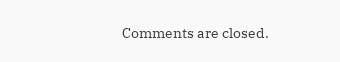Comments are closed.